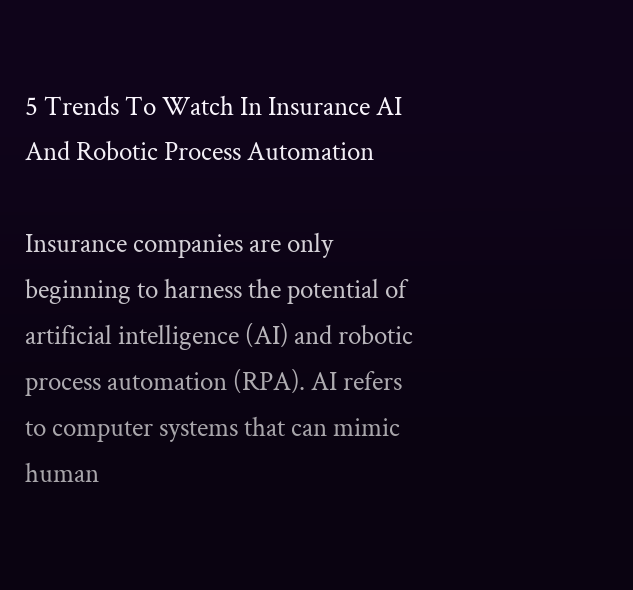5 Trends To Watch In Insurance AI And Robotic Process Automation

Insurance companies are only beginning to harness the potential of artificial intelligence (AI) and robotic process automation (RPA). AI refers to computer systems that can mimic human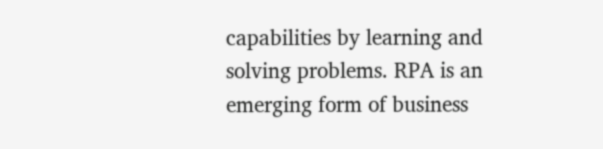capabilities by learning and solving problems. RPA is an emerging form of business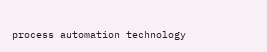process automation technology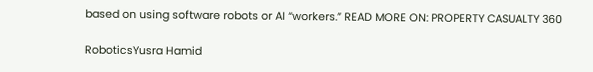based on using software robots or AI “workers.” READ MORE ON: PROPERTY CASUALTY 360

RoboticsYusra Hamid